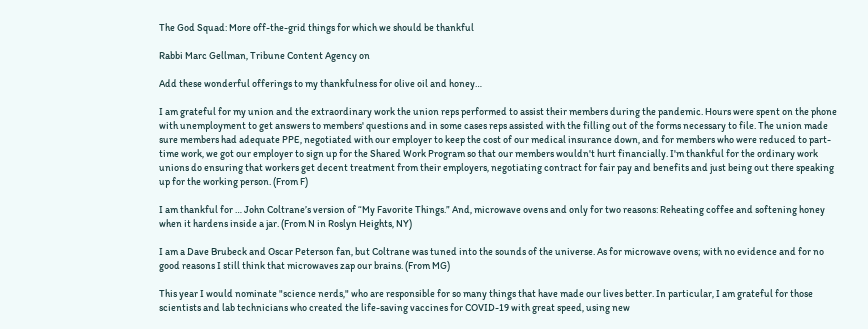The God Squad: More off-the-grid things for which we should be thankful

Rabbi Marc Gellman, Tribune Content Agency on

Add these wonderful offerings to my thankfulness for olive oil and honey…

I am grateful for my union and the extraordinary work the union reps performed to assist their members during the pandemic. Hours were spent on the phone with unemployment to get answers to members' questions and in some cases reps assisted with the filling out of the forms necessary to file. The union made sure members had adequate PPE, negotiated with our employer to keep the cost of our medical insurance down, and for members who were reduced to part-time work, we got our employer to sign up for the Shared Work Program so that our members wouldn't hurt financially. I'm thankful for the ordinary work unions do ensuring that workers get decent treatment from their employers, negotiating contract for fair pay and benefits and just being out there speaking up for the working person. (From F)

I am thankful for … John Coltrane’s version of “My Favorite Things.” And, microwave ovens and only for two reasons: Reheating coffee and softening honey when it hardens inside a jar. (From N in Roslyn Heights, NY)

I am a Dave Brubeck and Oscar Peterson fan, but Coltrane was tuned into the sounds of the universe. As for microwave ovens; with no evidence and for no good reasons I still think that microwaves zap our brains. (From MG)

This year I would nominate "science nerds," who are responsible for so many things that have made our lives better. In particular, I am grateful for those scientists and lab technicians who created the life-saving vaccines for COVID-19 with great speed, using new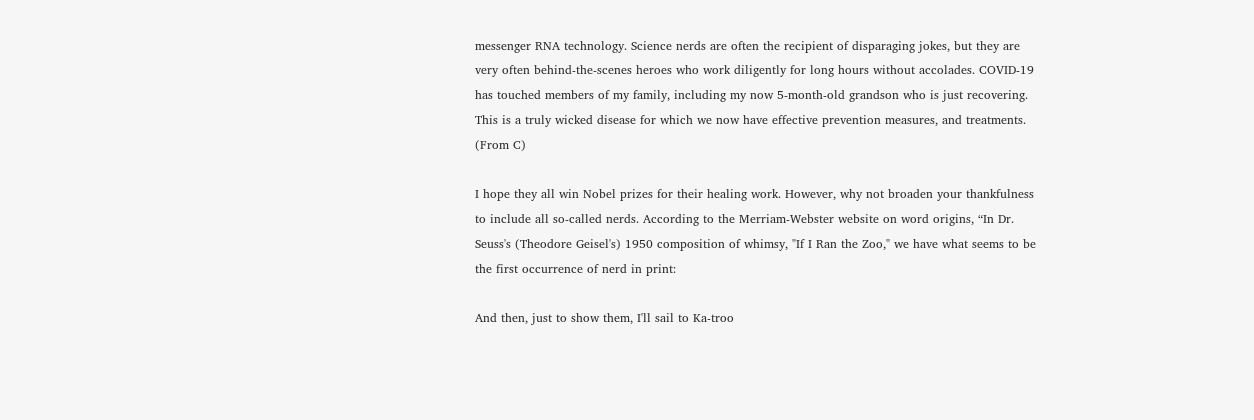messenger RNA technology. Science nerds are often the recipient of disparaging jokes, but they are very often behind-the-scenes heroes who work diligently for long hours without accolades. COVID-19 has touched members of my family, including my now 5-month-old grandson who is just recovering. This is a truly wicked disease for which we now have effective prevention measures, and treatments. (From C)

I hope they all win Nobel prizes for their healing work. However, why not broaden your thankfulness to include all so-called nerds. According to the Merriam-Webster website on word origins, “In Dr. Seuss's (Theodore Geisel's) 1950 composition of whimsy, "If I Ran the Zoo," we have what seems to be the first occurrence of nerd in print:

And then, just to show them, I'll sail to Ka-troo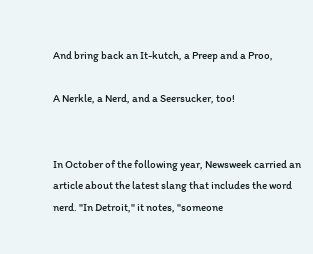And bring back an It-kutch, a Preep and a Proo,

A Nerkle, a Nerd, and a Seersucker, too!


In October of the following year, Newsweek carried an article about the latest slang that includes the word nerd. "In Detroit," it notes, "someone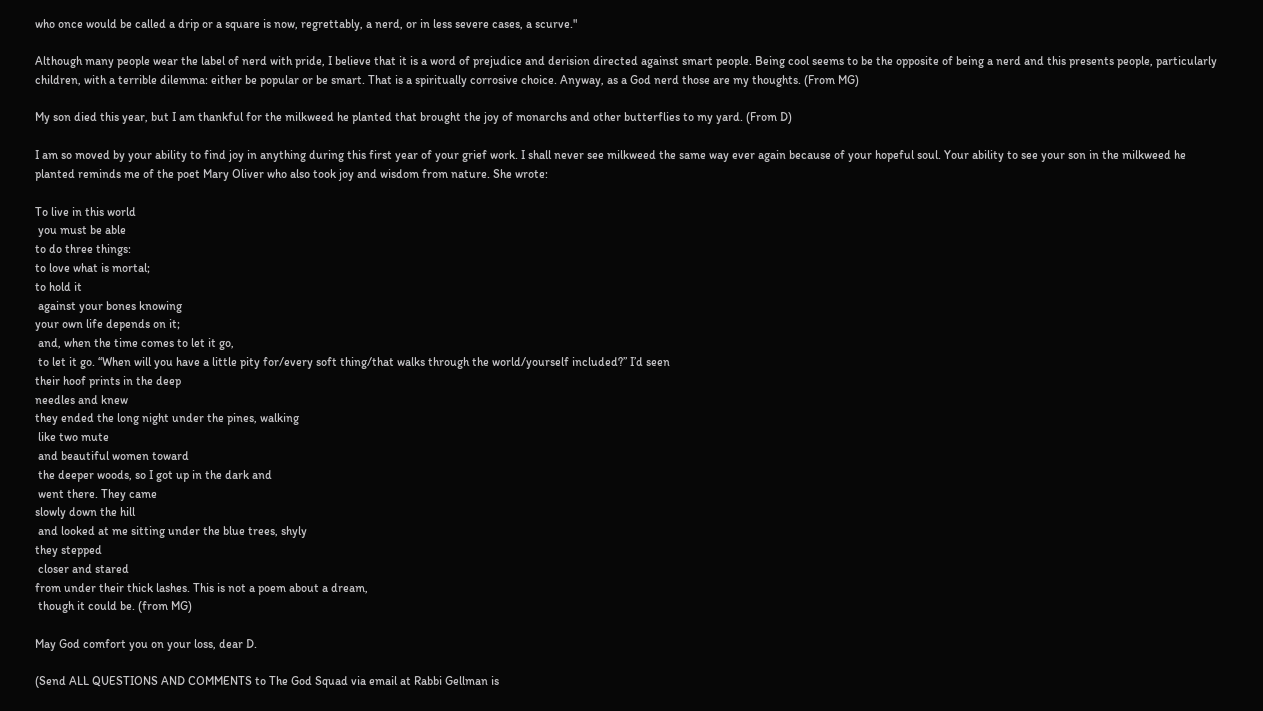who once would be called a drip or a square is now, regrettably, a nerd, or in less severe cases, a scurve."

Although many people wear the label of nerd with pride, I believe that it is a word of prejudice and derision directed against smart people. Being cool seems to be the opposite of being a nerd and this presents people, particularly children, with a terrible dilemma: either be popular or be smart. That is a spiritually corrosive choice. Anyway, as a God nerd those are my thoughts. (From MG)

My son died this year, but I am thankful for the milkweed he planted that brought the joy of monarchs and other butterflies to my yard. (From D)

I am so moved by your ability to find joy in anything during this first year of your grief work. I shall never see milkweed the same way ever again because of your hopeful soul. Your ability to see your son in the milkweed he planted reminds me of the poet Mary Oliver who also took joy and wisdom from nature. She wrote:

To live in this world
 you must be able
to do three things:
to love what is mortal;
to hold it
 against your bones knowing
your own life depends on it;
 and, when the time comes to let it go,
 to let it go. “When will you have a little pity for/every soft thing/that walks through the world/yourself included?” I’d seen
their hoof prints in the deep
needles and knew
they ended the long night under the pines, walking
 like two mute
 and beautiful women toward
 the deeper woods, so I got up in the dark and
 went there. They came
slowly down the hill
 and looked at me sitting under the blue trees, shyly
they stepped
 closer and stared
from under their thick lashes. This is not a poem about a dream,
 though it could be. (from MG)

May God comfort you on your loss, dear D.

(Send ALL QUESTIONS AND COMMENTS to The God Squad via email at Rabbi Gellman is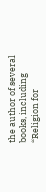the author of several books, including “Religion for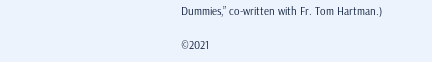Dummies,” co-written with Fr. Tom Hartman.)

©2021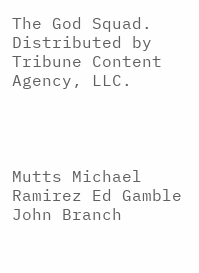The God Squad. Distributed by Tribune Content Agency, LLC.




Mutts Michael Ramirez Ed Gamble John Branch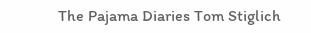The Pajama Diaries Tom Stiglich